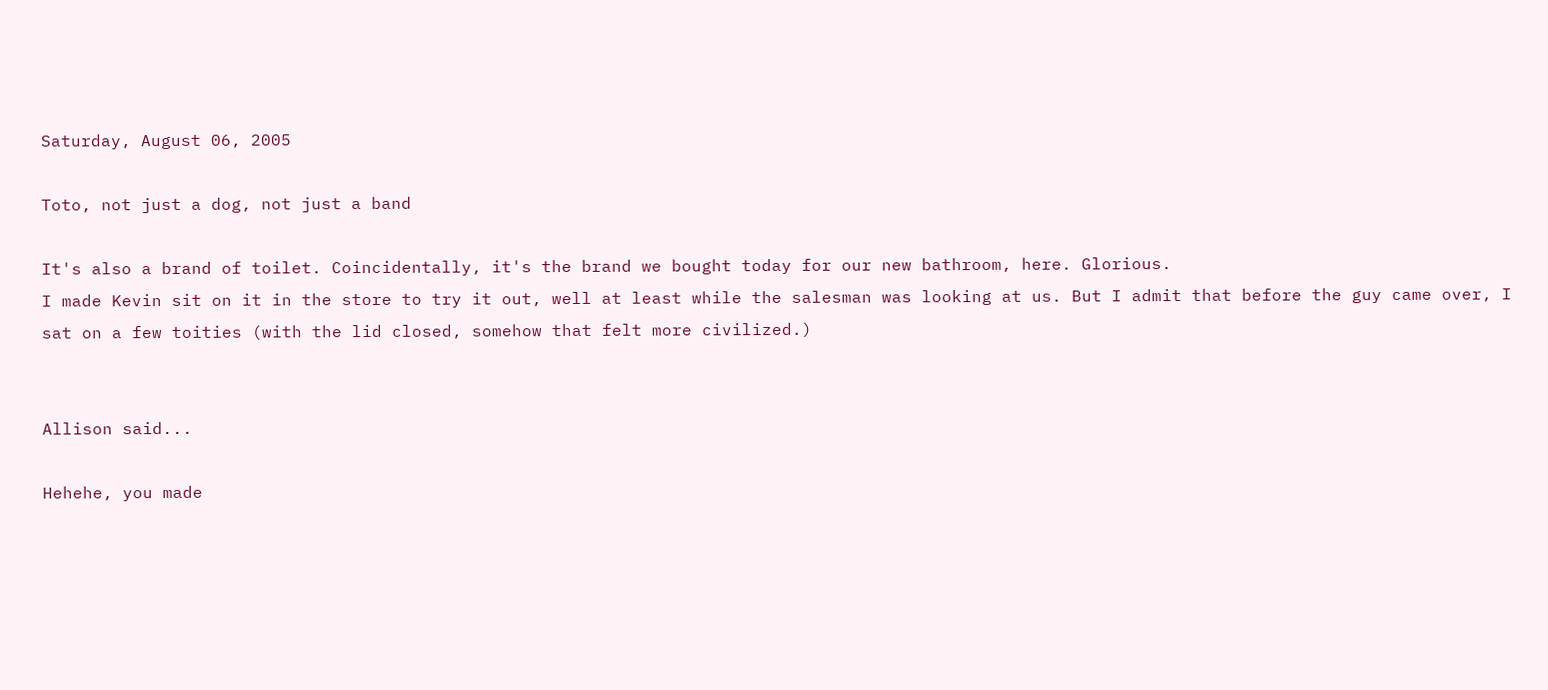Saturday, August 06, 2005

Toto, not just a dog, not just a band

It's also a brand of toilet. Coincidentally, it's the brand we bought today for our new bathroom, here. Glorious.
I made Kevin sit on it in the store to try it out, well at least while the salesman was looking at us. But I admit that before the guy came over, I sat on a few toities (with the lid closed, somehow that felt more civilized.)


Allison said...

Hehehe, you made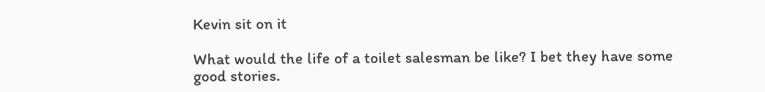Kevin sit on it

What would the life of a toilet salesman be like? I bet they have some good stories.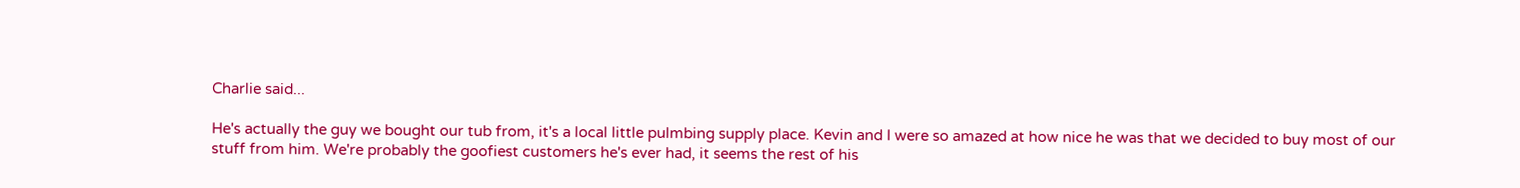Charlie said...

He's actually the guy we bought our tub from, it's a local little pulmbing supply place. Kevin and I were so amazed at how nice he was that we decided to buy most of our stuff from him. We're probably the goofiest customers he's ever had, it seems the rest of his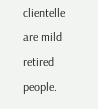clientelle are mild retired people.